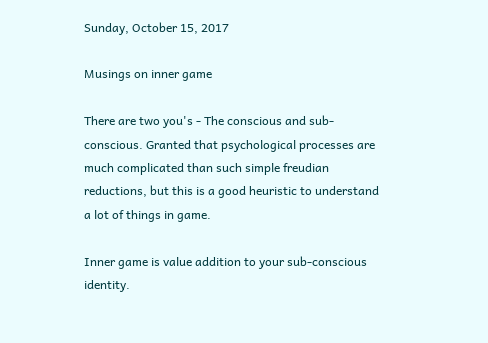Sunday, October 15, 2017

Musings on inner game

There are two you's - The conscious and sub-conscious. Granted that psychological processes are much complicated than such simple freudian reductions, but this is a good heuristic to understand a lot of things in game.

Inner game is value addition to your sub-conscious identity.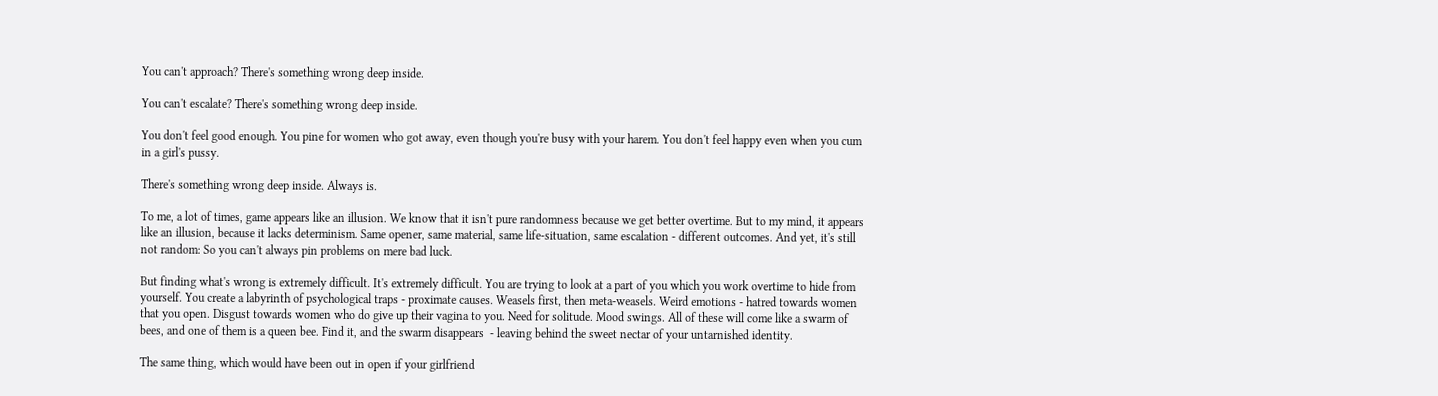You can't approach? There's something wrong deep inside.

You can't escalate? There's something wrong deep inside.

You don't feel good enough. You pine for women who got away, even though you're busy with your harem. You don't feel happy even when you cum in a girl's pussy.

There's something wrong deep inside. Always is.

To me, a lot of times, game appears like an illusion. We know that it isn't pure randomness because we get better overtime. But to my mind, it appears like an illusion, because it lacks determinism. Same opener, same material, same life-situation, same escalation - different outcomes. And yet, it's still not random: So you can't always pin problems on mere bad luck.

But finding what's wrong is extremely difficult. It's extremely difficult. You are trying to look at a part of you which you work overtime to hide from yourself. You create a labyrinth of psychological traps - proximate causes. Weasels first, then meta-weasels. Weird emotions - hatred towards women that you open. Disgust towards women who do give up their vagina to you. Need for solitude. Mood swings. All of these will come like a swarm of bees, and one of them is a queen bee. Find it, and the swarm disappears  - leaving behind the sweet nectar of your untarnished identity.

The same thing, which would have been out in open if your girlfriend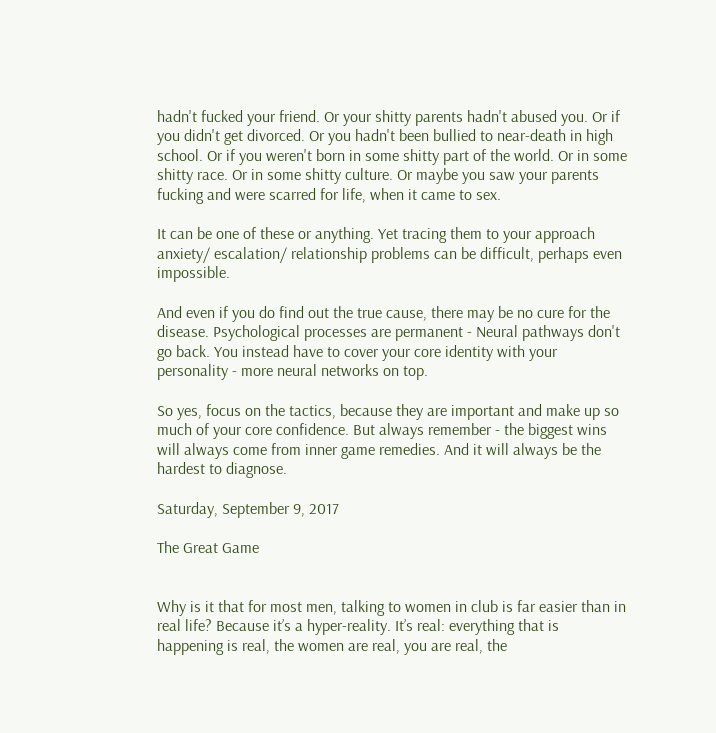hadn't fucked your friend. Or your shitty parents hadn't abused you. Or if you didn't get divorced. Or you hadn't been bullied to near-death in high school. Or if you weren't born in some shitty part of the world. Or in some shitty race. Or in some shitty culture. Or maybe you saw your parents fucking and were scarred for life, when it came to sex.

It can be one of these or anything. Yet tracing them to your approach anxiety/ escalation/ relationship problems can be difficult, perhaps even impossible.

And even if you do find out the true cause, there may be no cure for the disease. Psychological processes are permanent - Neural pathways don't go back. You instead have to cover your core identity with your personality - more neural networks on top.

So yes, focus on the tactics, because they are important and make up so much of your core confidence. But always remember - the biggest wins will always come from inner game remedies. And it will always be the hardest to diagnose.

Saturday, September 9, 2017

The Great Game


Why is it that for most men, talking to women in club is far easier than in real life? Because it’s a hyper-reality. It’s real: everything that is happening is real, the women are real, you are real, the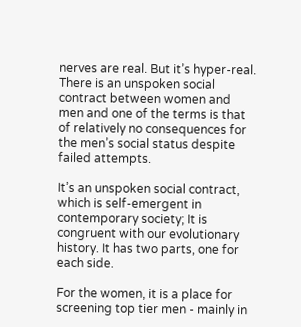nerves are real. But it’s hyper-real. There is an unspoken social contract between women and men and one of the terms is that of relatively no consequences for the men’s social status despite failed attempts.

It’s an unspoken social contract, which is self-emergent in contemporary society; It is congruent with our evolutionary history. It has two parts, one for each side.

For the women, it is a place for screening top tier men - mainly in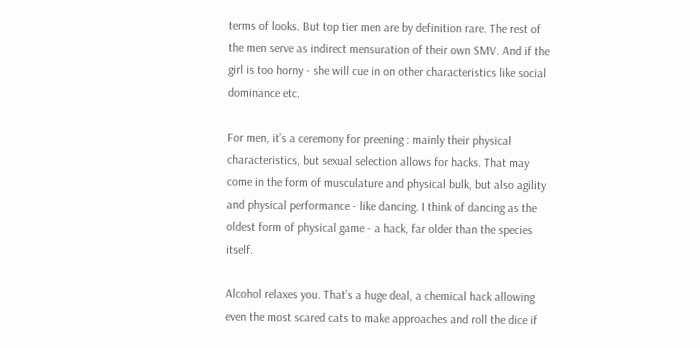terms of looks. But top tier men are by definition rare. The rest of the men serve as indirect mensuration of their own SMV. And if the girl is too horny - she will cue in on other characteristics like social dominance etc.

For men, it’s a ceremony for preening : mainly their physical characteristics, but sexual selection allows for hacks. That may come in the form of musculature and physical bulk, but also agility and physical performance - like dancing. I think of dancing as the oldest form of physical game - a hack, far older than the species itself.

Alcohol relaxes you. That’s a huge deal, a chemical hack allowing even the most scared cats to make approaches and roll the dice if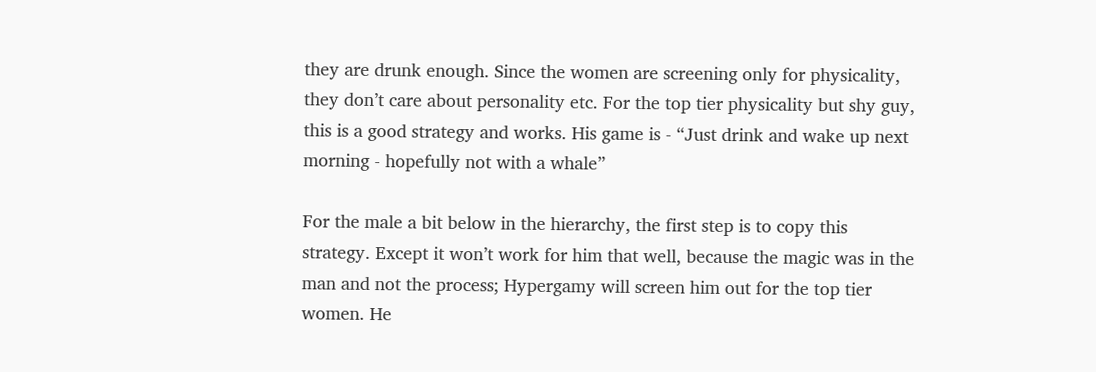they are drunk enough. Since the women are screening only for physicality, they don’t care about personality etc. For the top tier physicality but shy guy, this is a good strategy and works. His game is - “Just drink and wake up next morning - hopefully not with a whale”

For the male a bit below in the hierarchy, the first step is to copy this strategy. Except it won’t work for him that well, because the magic was in the man and not the process; Hypergamy will screen him out for the top tier women. He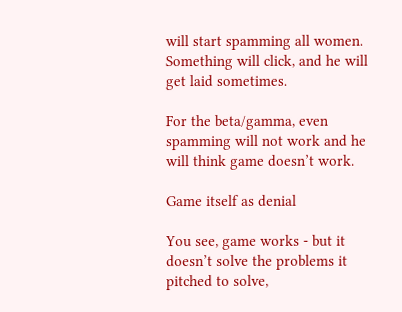will start spamming all women. Something will click, and he will get laid sometimes.

For the beta/gamma, even spamming will not work and he will think game doesn’t work.

Game itself as denial

You see, game works - but it doesn’t solve the problems it pitched to solve,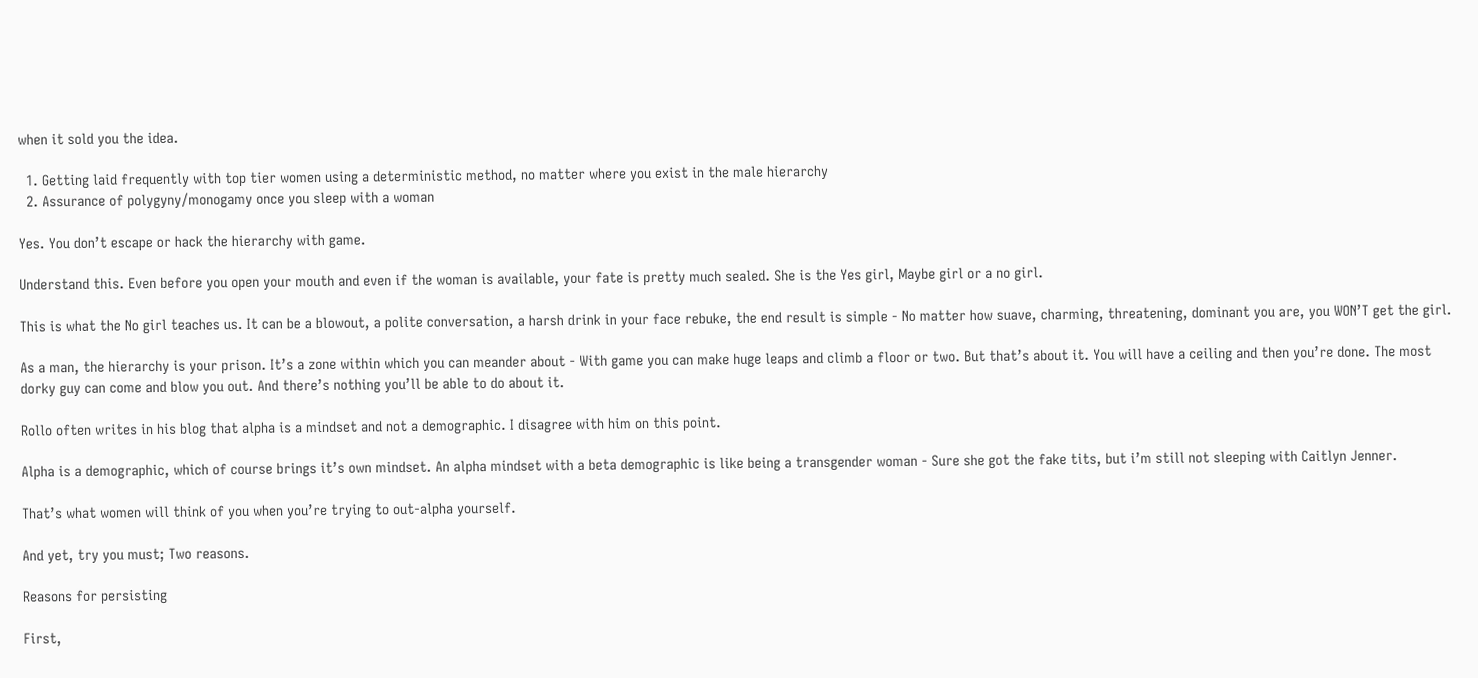when it sold you the idea.

  1. Getting laid frequently with top tier women using a deterministic method, no matter where you exist in the male hierarchy
  2. Assurance of polygyny/monogamy once you sleep with a woman

Yes. You don’t escape or hack the hierarchy with game.

Understand this. Even before you open your mouth and even if the woman is available, your fate is pretty much sealed. She is the Yes girl, Maybe girl or a no girl.

This is what the No girl teaches us. It can be a blowout, a polite conversation, a harsh drink in your face rebuke, the end result is simple - No matter how suave, charming, threatening, dominant you are, you WON’T get the girl.

As a man, the hierarchy is your prison. It’s a zone within which you can meander about - With game you can make huge leaps and climb a floor or two. But that’s about it. You will have a ceiling and then you’re done. The most dorky guy can come and blow you out. And there’s nothing you’ll be able to do about it.

Rollo often writes in his blog that alpha is a mindset and not a demographic. I disagree with him on this point.

Alpha is a demographic, which of course brings it’s own mindset. An alpha mindset with a beta demographic is like being a transgender woman - Sure she got the fake tits, but i’m still not sleeping with Caitlyn Jenner.

That’s what women will think of you when you’re trying to out-alpha yourself.

And yet, try you must; Two reasons.

Reasons for persisting

First,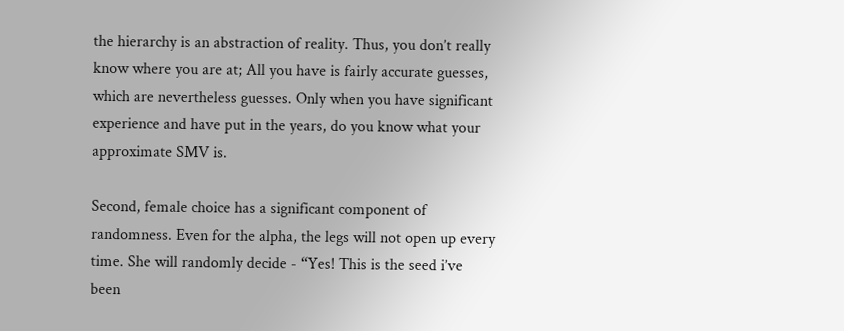the hierarchy is an abstraction of reality. Thus, you don’t really know where you are at; All you have is fairly accurate guesses, which are nevertheless guesses. Only when you have significant experience and have put in the years, do you know what your approximate SMV is.

Second, female choice has a significant component of randomness. Even for the alpha, the legs will not open up every time. She will randomly decide - “Yes! This is the seed i’ve been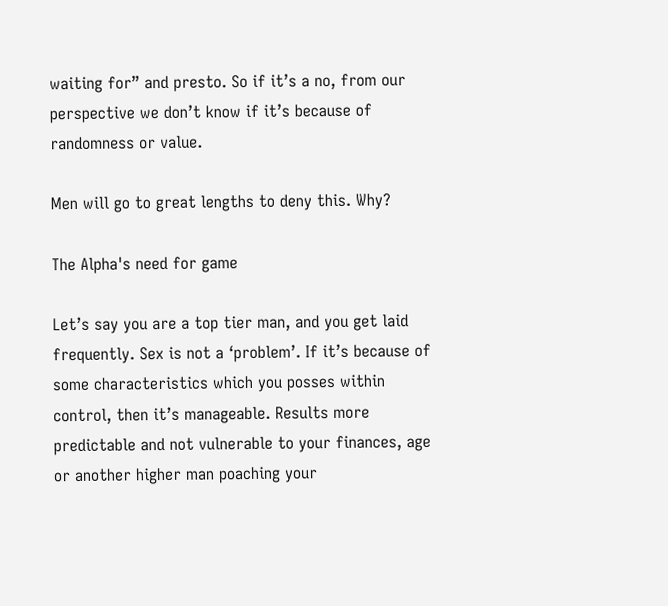waiting for” and presto. So if it’s a no, from our perspective we don’t know if it’s because of randomness or value.

Men will go to great lengths to deny this. Why?

The Alpha's need for game

Let’s say you are a top tier man, and you get laid frequently. Sex is not a ‘problem’. If it’s because of some characteristics which you posses within control, then it’s manageable. Results more predictable and not vulnerable to your finances, age or another higher man poaching your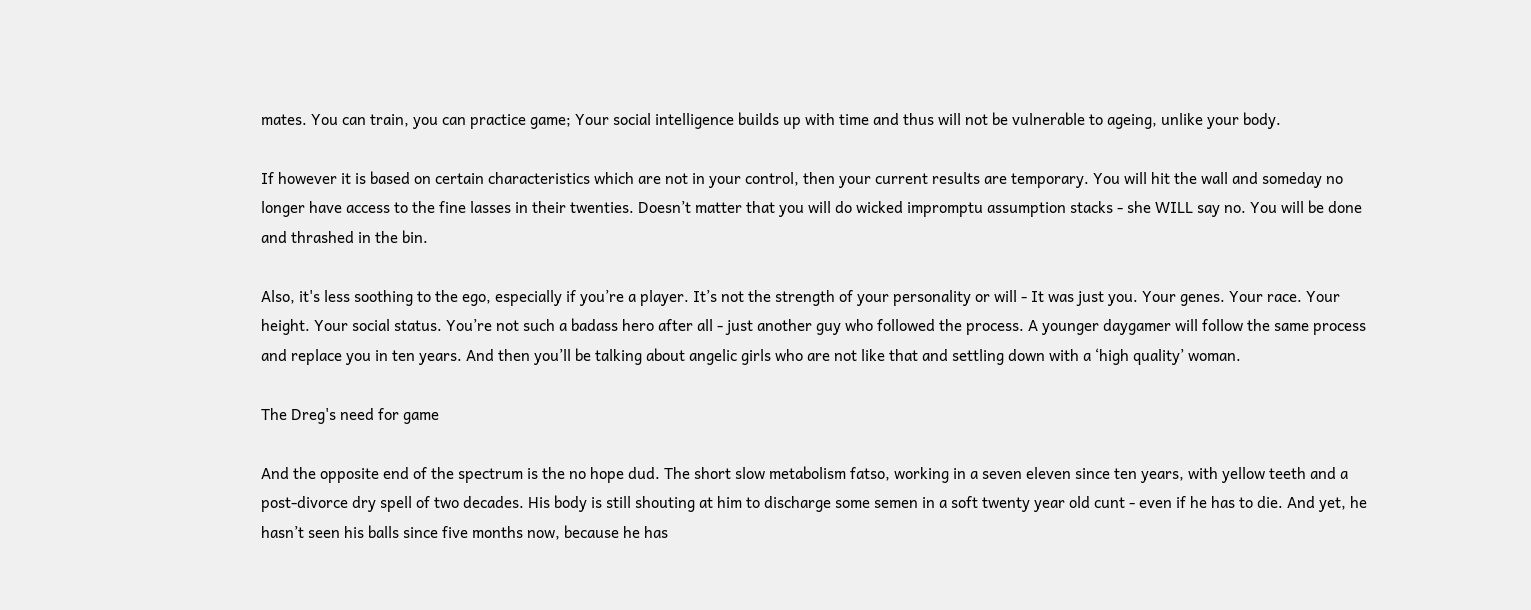mates. You can train, you can practice game; Your social intelligence builds up with time and thus will not be vulnerable to ageing, unlike your body.

If however it is based on certain characteristics which are not in your control, then your current results are temporary. You will hit the wall and someday no longer have access to the fine lasses in their twenties. Doesn’t matter that you will do wicked impromptu assumption stacks - she WILL say no. You will be done and thrashed in the bin.

Also, it's less soothing to the ego, especially if you’re a player. It’s not the strength of your personality or will - It was just you. Your genes. Your race. Your height. Your social status. You’re not such a badass hero after all - just another guy who followed the process. A younger daygamer will follow the same process and replace you in ten years. And then you’ll be talking about angelic girls who are not like that and settling down with a ‘high quality’ woman.

The Dreg's need for game

And the opposite end of the spectrum is the no hope dud. The short slow metabolism fatso, working in a seven eleven since ten years, with yellow teeth and a post-divorce dry spell of two decades. His body is still shouting at him to discharge some semen in a soft twenty year old cunt - even if he has to die. And yet, he hasn’t seen his balls since five months now, because he has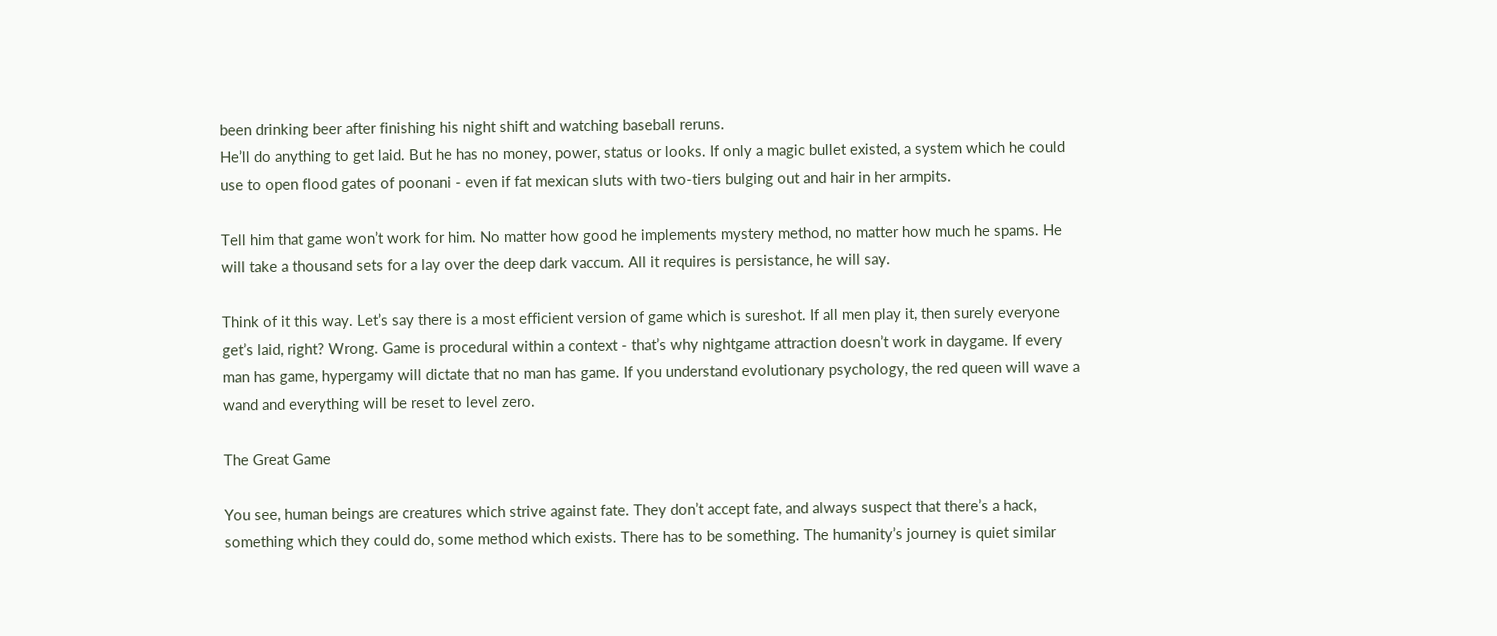been drinking beer after finishing his night shift and watching baseball reruns.
He’ll do anything to get laid. But he has no money, power, status or looks. If only a magic bullet existed, a system which he could use to open flood gates of poonani - even if fat mexican sluts with two-tiers bulging out and hair in her armpits.

Tell him that game won’t work for him. No matter how good he implements mystery method, no matter how much he spams. He will take a thousand sets for a lay over the deep dark vaccum. All it requires is persistance, he will say.

Think of it this way. Let’s say there is a most efficient version of game which is sureshot. If all men play it, then surely everyone get’s laid, right? Wrong. Game is procedural within a context - that’s why nightgame attraction doesn’t work in daygame. If every man has game, hypergamy will dictate that no man has game. If you understand evolutionary psychology, the red queen will wave a wand and everything will be reset to level zero.

The Great Game

You see, human beings are creatures which strive against fate. They don’t accept fate, and always suspect that there’s a hack, something which they could do, some method which exists. There has to be something. The humanity’s journey is quiet similar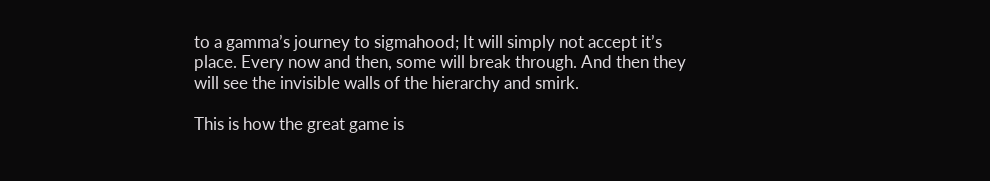to a gamma’s journey to sigmahood; It will simply not accept it’s place. Every now and then, some will break through. And then they will see the invisible walls of the hierarchy and smirk.

This is how the great game is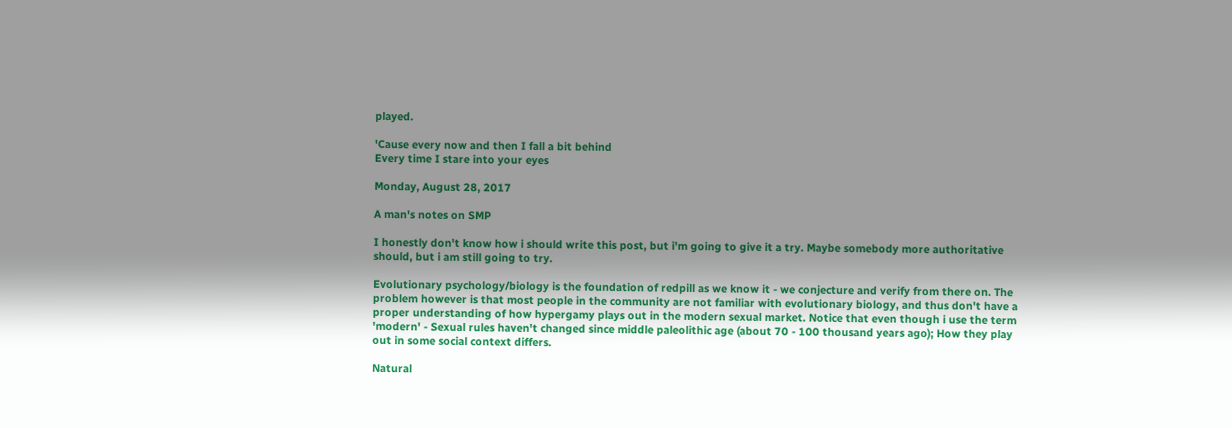played.

'Cause every now and then I fall a bit behind
Every time I stare into your eyes

Monday, August 28, 2017

A man's notes on SMP

I honestly don't know how i should write this post, but i'm going to give it a try. Maybe somebody more authoritative should, but i am still going to try.

Evolutionary psychology/biology is the foundation of redpill as we know it - we conjecture and verify from there on. The problem however is that most people in the community are not familiar with evolutionary biology, and thus don't have a proper understanding of how hypergamy plays out in the modern sexual market. Notice that even though i use the term 'modern' - Sexual rules haven't changed since middle paleolithic age (about 70 - 100 thousand years ago); How they play out in some social context differs.

Natural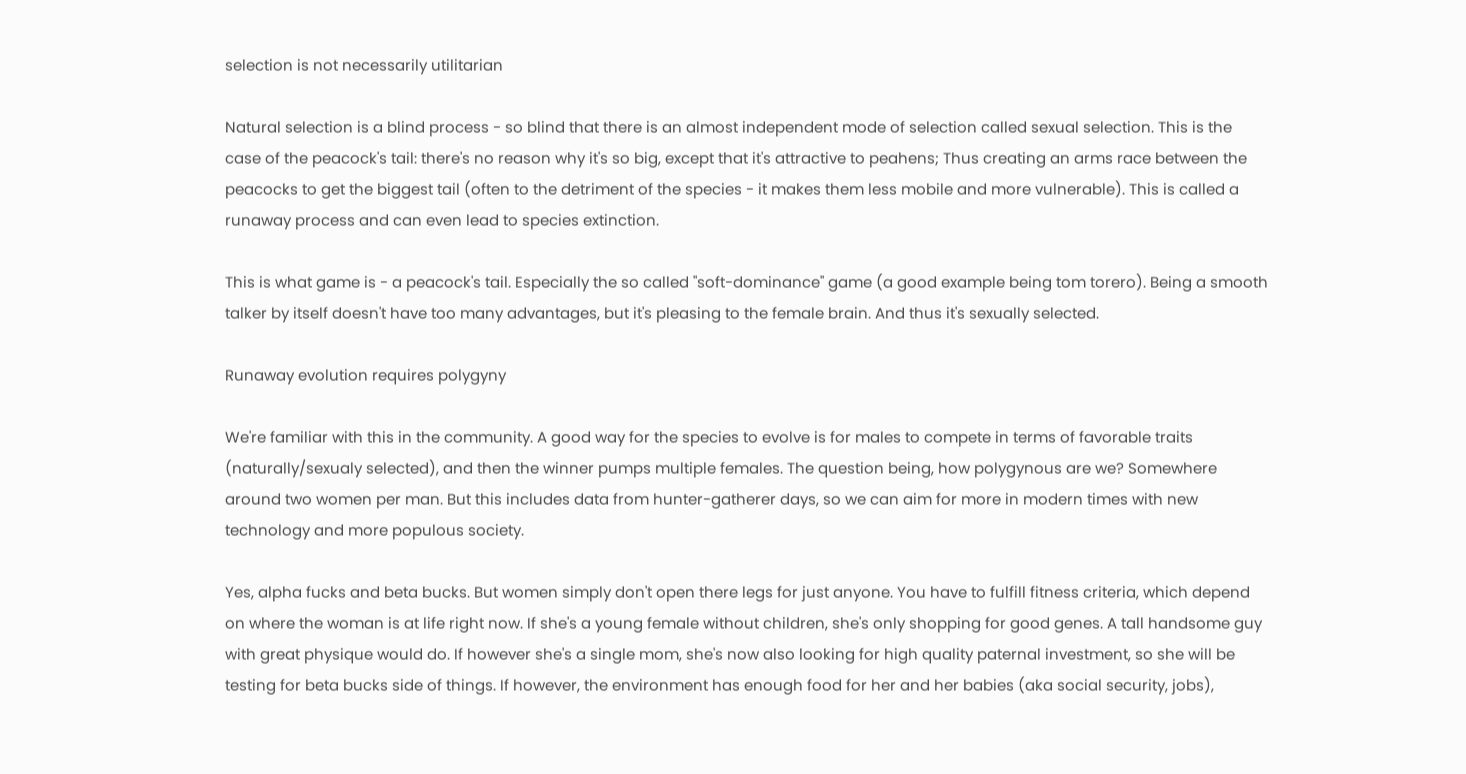selection is not necessarily utilitarian

Natural selection is a blind process - so blind that there is an almost independent mode of selection called sexual selection. This is the case of the peacock's tail: there's no reason why it's so big, except that it's attractive to peahens; Thus creating an arms race between the peacocks to get the biggest tail (often to the detriment of the species - it makes them less mobile and more vulnerable). This is called a runaway process and can even lead to species extinction.

This is what game is - a peacock's tail. Especially the so called "soft-dominance" game (a good example being tom torero). Being a smooth talker by itself doesn't have too many advantages, but it's pleasing to the female brain. And thus it's sexually selected.

Runaway evolution requires polygyny

We're familiar with this in the community. A good way for the species to evolve is for males to compete in terms of favorable traits (naturally/sexualy selected), and then the winner pumps multiple females. The question being, how polygynous are we? Somewhere around two women per man. But this includes data from hunter-gatherer days, so we can aim for more in modern times with new technology and more populous society.

Yes, alpha fucks and beta bucks. But women simply don't open there legs for just anyone. You have to fulfill fitness criteria, which depend on where the woman is at life right now. If she's a young female without children, she's only shopping for good genes. A tall handsome guy with great physique would do. If however she's a single mom, she's now also looking for high quality paternal investment, so she will be testing for beta bucks side of things. If however, the environment has enough food for her and her babies (aka social security, jobs),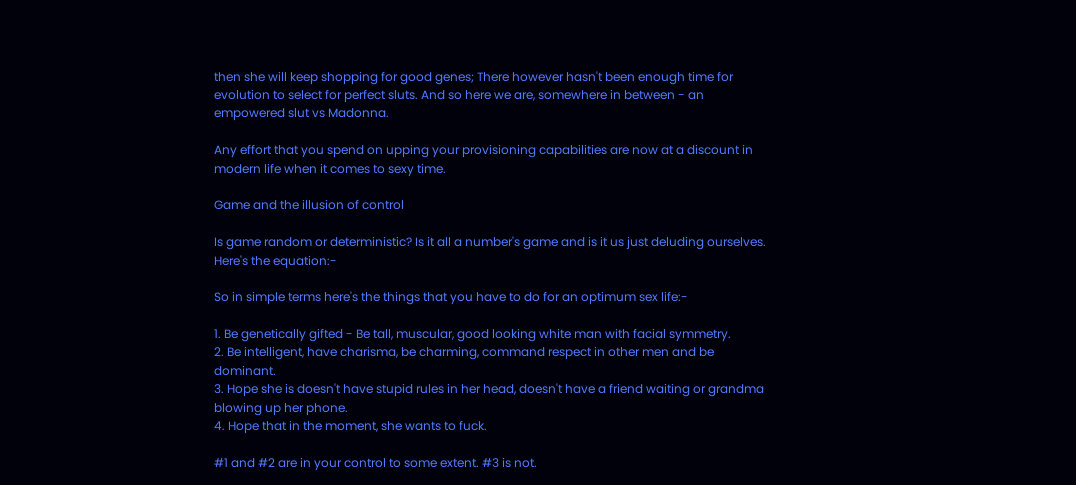then she will keep shopping for good genes; There however hasn't been enough time for evolution to select for perfect sluts. And so here we are, somewhere in between - an empowered slut vs Madonna.

Any effort that you spend on upping your provisioning capabilities are now at a discount in modern life when it comes to sexy time.

Game and the illusion of control

Is game random or deterministic? Is it all a number's game and is it us just deluding ourselves. Here's the equation:-

So in simple terms here's the things that you have to do for an optimum sex life:-

1. Be genetically gifted - Be tall, muscular, good looking white man with facial symmetry.
2. Be intelligent, have charisma, be charming, command respect in other men and be dominant.
3. Hope she is doesn't have stupid rules in her head, doesn't have a friend waiting or grandma blowing up her phone.
4. Hope that in the moment, she wants to fuck.

#1 and #2 are in your control to some extent. #3 is not.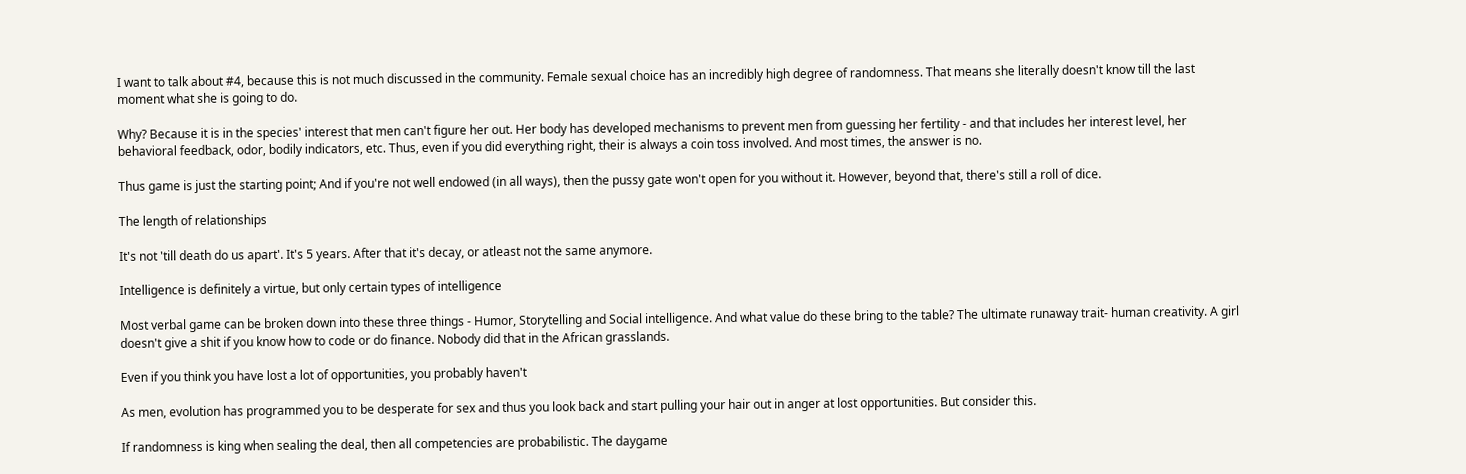I want to talk about #4, because this is not much discussed in the community. Female sexual choice has an incredibly high degree of randomness. That means she literally doesn't know till the last moment what she is going to do.

Why? Because it is in the species' interest that men can't figure her out. Her body has developed mechanisms to prevent men from guessing her fertility - and that includes her interest level, her behavioral feedback, odor, bodily indicators, etc. Thus, even if you did everything right, their is always a coin toss involved. And most times, the answer is no.

Thus game is just the starting point; And if you're not well endowed (in all ways), then the pussy gate won't open for you without it. However, beyond that, there's still a roll of dice.

The length of relationships

It's not 'till death do us apart'. It's 5 years. After that it's decay, or atleast not the same anymore.

Intelligence is definitely a virtue, but only certain types of intelligence

Most verbal game can be broken down into these three things - Humor, Storytelling and Social intelligence. And what value do these bring to the table? The ultimate runaway trait- human creativity. A girl doesn't give a shit if you know how to code or do finance. Nobody did that in the African grasslands.

Even if you think you have lost a lot of opportunities, you probably haven't

As men, evolution has programmed you to be desperate for sex and thus you look back and start pulling your hair out in anger at lost opportunities. But consider this.

If randomness is king when sealing the deal, then all competencies are probabilistic. The daygame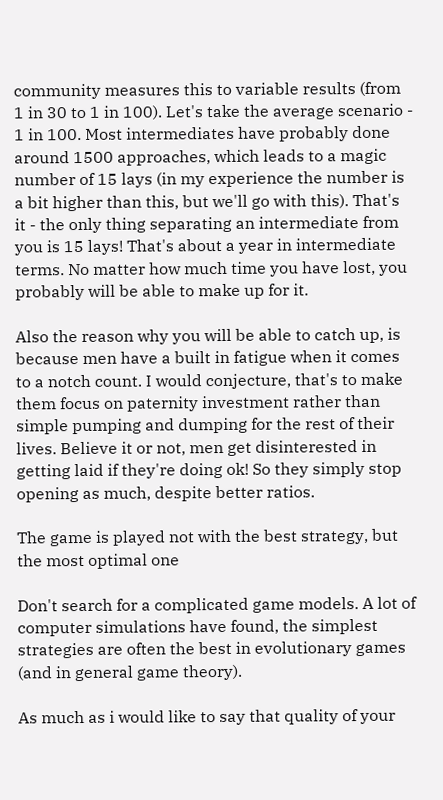community measures this to variable results (from 1 in 30 to 1 in 100). Let's take the average scenario - 1 in 100. Most intermediates have probably done around 1500 approaches, which leads to a magic number of 15 lays (in my experience the number is a bit higher than this, but we'll go with this). That's it - the only thing separating an intermediate from you is 15 lays! That's about a year in intermediate terms. No matter how much time you have lost, you probably will be able to make up for it.

Also the reason why you will be able to catch up, is because men have a built in fatigue when it comes to a notch count. I would conjecture, that's to make them focus on paternity investment rather than simple pumping and dumping for the rest of their lives. Believe it or not, men get disinterested in getting laid if they're doing ok! So they simply stop opening as much, despite better ratios.

The game is played not with the best strategy, but the most optimal one

Don't search for a complicated game models. A lot of computer simulations have found, the simplest strategies are often the best in evolutionary games (and in general game theory).

As much as i would like to say that quality of your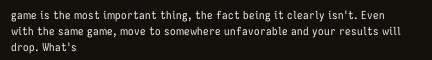game is the most important thing, the fact being it clearly isn't. Even with the same game, move to somewhere unfavorable and your results will drop. What's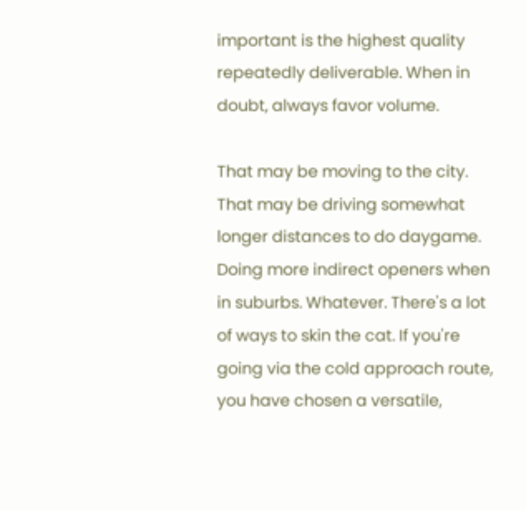important is the highest quality repeatedly deliverable. When in doubt, always favor volume.

That may be moving to the city. That may be driving somewhat longer distances to do daygame. Doing more indirect openers when in suburbs. Whatever. There's a lot of ways to skin the cat. If you're going via the cold approach route, you have chosen a versatile,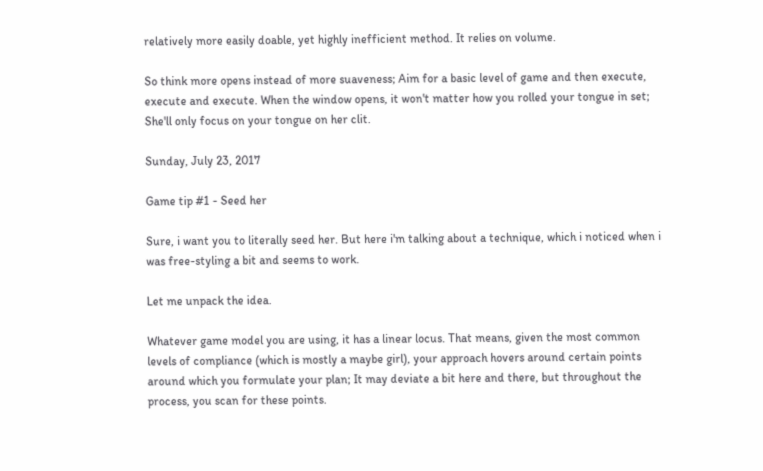relatively more easily doable, yet highly inefficient method. It relies on volume.

So think more opens instead of more suaveness; Aim for a basic level of game and then execute, execute and execute. When the window opens, it won't matter how you rolled your tongue in set; She'll only focus on your tongue on her clit.

Sunday, July 23, 2017

Game tip #1 - Seed her

Sure, i want you to literally seed her. But here i'm talking about a technique, which i noticed when i was free-styling a bit and seems to work.

Let me unpack the idea.

Whatever game model you are using, it has a linear locus. That means, given the most common levels of compliance (which is mostly a maybe girl), your approach hovers around certain points around which you formulate your plan; It may deviate a bit here and there, but throughout the process, you scan for these points.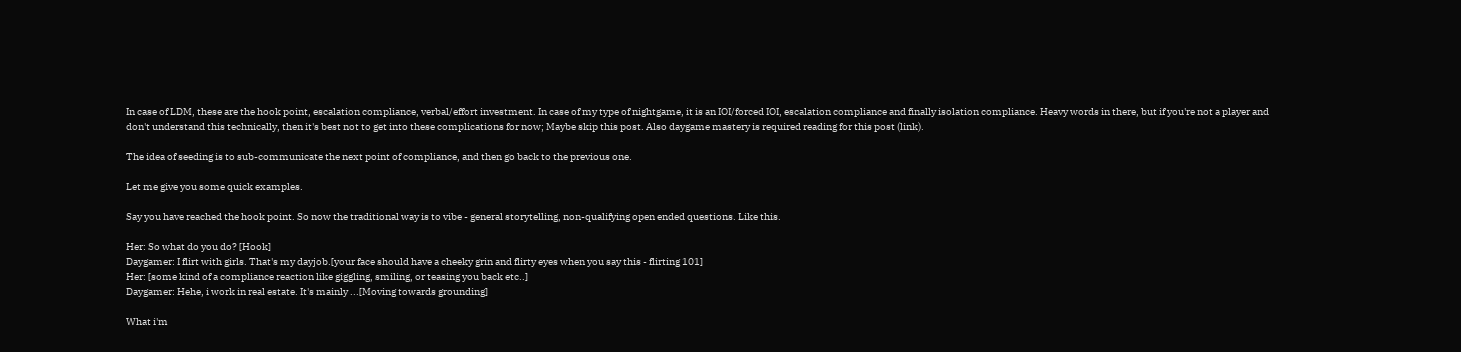In case of LDM, these are the hook point, escalation compliance, verbal/effort investment. In case of my type of nightgame, it is an IOI/forced IOI, escalation compliance and finally isolation compliance. Heavy words in there, but if you're not a player and don't understand this technically, then it's best not to get into these complications for now; Maybe skip this post. Also daygame mastery is required reading for this post (link).

The idea of seeding is to sub-communicate the next point of compliance, and then go back to the previous one.

Let me give you some quick examples.

Say you have reached the hook point. So now the traditional way is to vibe - general storytelling, non-qualifying open ended questions. Like this.

Her: So what do you do? [Hook]
Daygamer: I flirt with girls. That's my dayjob.[your face should have a cheeky grin and flirty eyes when you say this - flirting 101]
Her: [some kind of a compliance reaction like giggling, smiling, or teasing you back etc..]
Daygamer: Hehe, i work in real estate. It's mainly ...[Moving towards grounding]

What i'm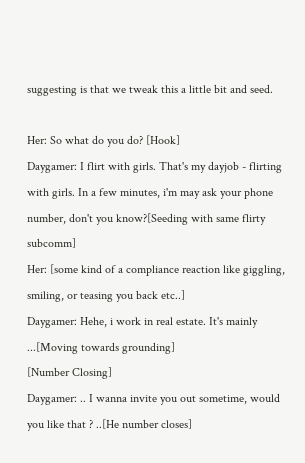suggesting is that we tweak this a little bit and seed.

Her: So what do you do? [Hook]
Daygamer: I flirt with girls. That's my dayjob - flirting with girls. In a few minutes, i'm may ask your phone number, don't you know?[Seeding with same flirty subcomm]
Her: [some kind of a compliance reaction like giggling, smiling, or teasing you back etc..]
Daygamer: Hehe, i work in real estate. It's mainly ...[Moving towards grounding]
[Number Closing]
Daygamer: .. I wanna invite you out sometime, would you like that ? ..[He number closes]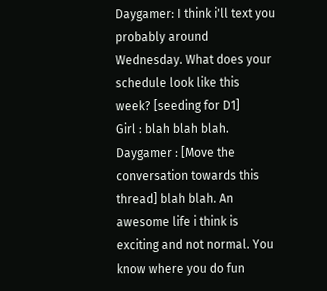Daygamer: I think i'll text you probably around Wednesday. What does your schedule look like this week? [seeding for D1]
Girl : blah blah blah.
Daygamer : [Move the conversation towards this thread] blah blah. An awesome life i think is exciting and not normal. You know where you do fun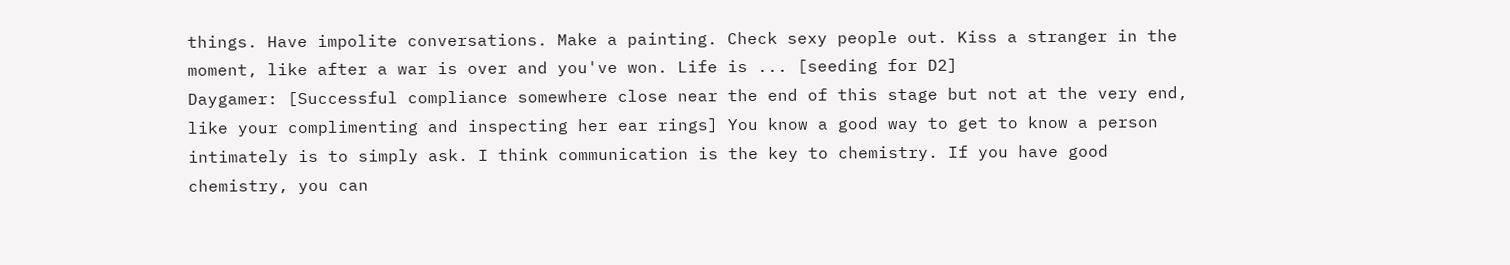things. Have impolite conversations. Make a painting. Check sexy people out. Kiss a stranger in the moment, like after a war is over and you've won. Life is ... [seeding for D2]
Daygamer: [Successful compliance somewhere close near the end of this stage but not at the very end, like your complimenting and inspecting her ear rings] You know a good way to get to know a person intimately is to simply ask. I think communication is the key to chemistry. If you have good chemistry, you can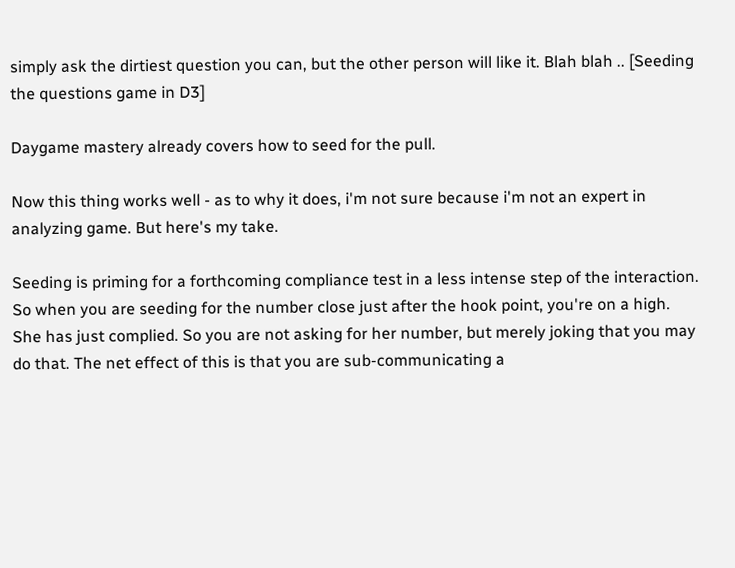simply ask the dirtiest question you can, but the other person will like it. Blah blah .. [Seeding the questions game in D3]

Daygame mastery already covers how to seed for the pull.

Now this thing works well - as to why it does, i'm not sure because i'm not an expert in analyzing game. But here's my take.

Seeding is priming for a forthcoming compliance test in a less intense step of the interaction. So when you are seeding for the number close just after the hook point, you're on a high. She has just complied. So you are not asking for her number, but merely joking that you may do that. The net effect of this is that you are sub-communicating a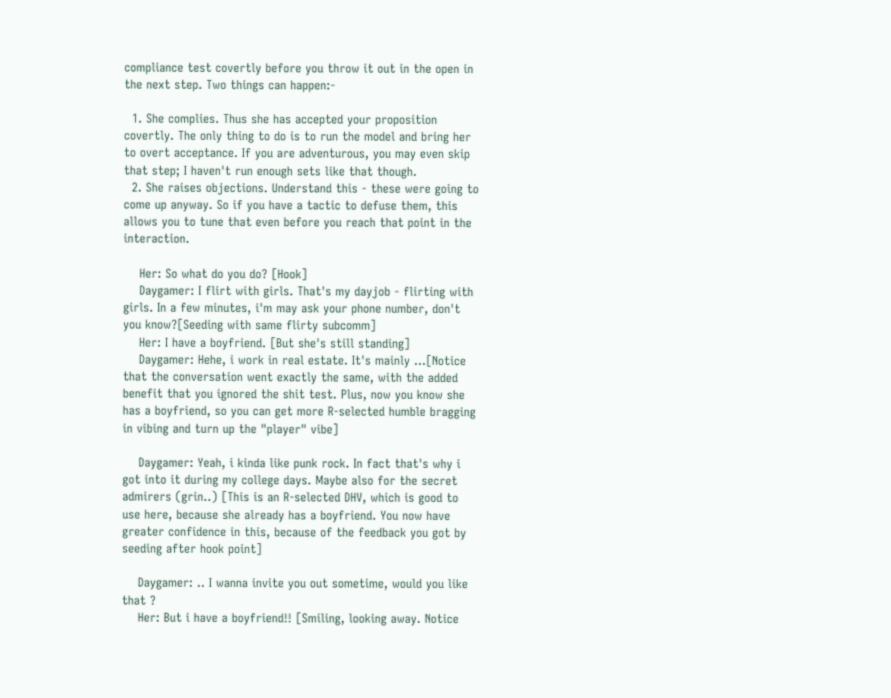compliance test covertly before you throw it out in the open in the next step. Two things can happen:-

  1. She complies. Thus she has accepted your proposition covertly. The only thing to do is to run the model and bring her to overt acceptance. If you are adventurous, you may even skip that step; I haven't run enough sets like that though.
  2. She raises objections. Understand this - these were going to come up anyway. So if you have a tactic to defuse them, this allows you to tune that even before you reach that point in the interaction.

    Her: So what do you do? [Hook]
    Daygamer: I flirt with girls. That's my dayjob - flirting with girls. In a few minutes, i'm may ask your phone number, don't you know?[Seeding with same flirty subcomm]
    Her: I have a boyfriend. [But she's still standing]
    Daygamer: Hehe, i work in real estate. It's mainly ...[Notice that the conversation went exactly the same, with the added benefit that you ignored the shit test. Plus, now you know she has a boyfriend, so you can get more R-selected humble bragging in vibing and turn up the "player" vibe]

    Daygamer: Yeah, i kinda like punk rock. In fact that's why i got into it during my college days. Maybe also for the secret admirers (grin..) [This is an R-selected DHV, which is good to use here, because she already has a boyfriend. You now have greater confidence in this, because of the feedback you got by seeding after hook point]

    Daygamer: .. I wanna invite you out sometime, would you like that ?
    Her: But i have a boyfriend!! [Smiling, looking away. Notice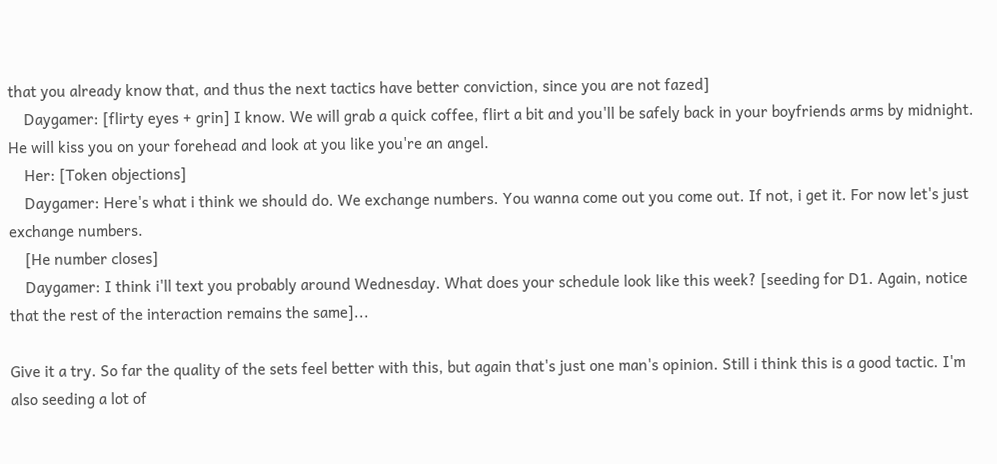that you already know that, and thus the next tactics have better conviction, since you are not fazed]
    Daygamer: [flirty eyes + grin] I know. We will grab a quick coffee, flirt a bit and you'll be safely back in your boyfriends arms by midnight. He will kiss you on your forehead and look at you like you're an angel.
    Her: [Token objections]
    Daygamer: Here's what i think we should do. We exchange numbers. You wanna come out you come out. If not, i get it. For now let's just exchange numbers.
    [He number closes]
    Daygamer: I think i'll text you probably around Wednesday. What does your schedule look like this week? [seeding for D1. Again, notice that the rest of the interaction remains the same]...

Give it a try. So far the quality of the sets feel better with this, but again that's just one man's opinion. Still i think this is a good tactic. I'm also seeding a lot of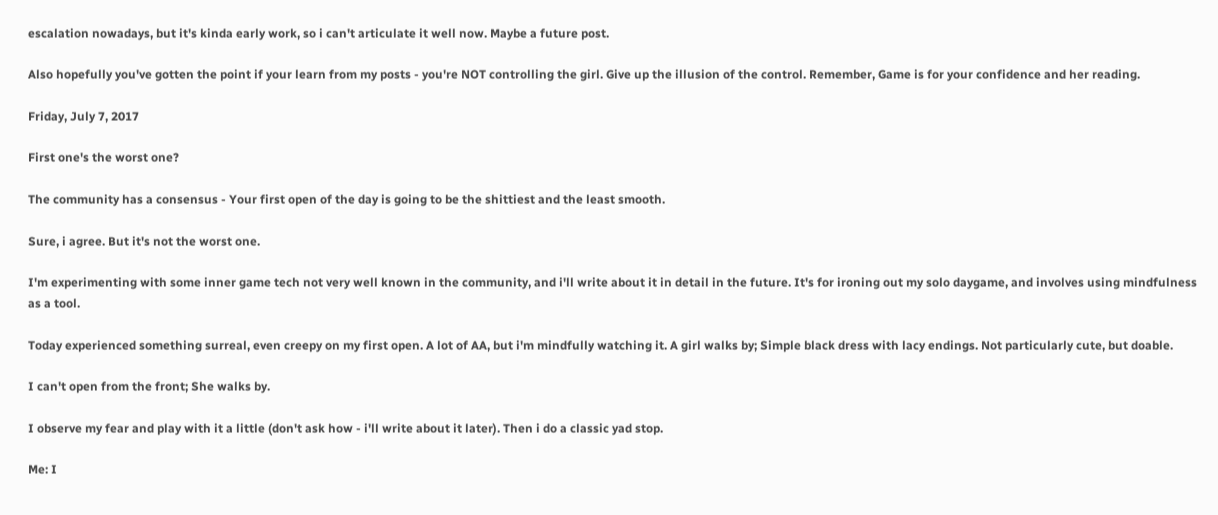escalation nowadays, but it's kinda early work, so i can't articulate it well now. Maybe a future post.

Also hopefully you've gotten the point if your learn from my posts - you're NOT controlling the girl. Give up the illusion of the control. Remember, Game is for your confidence and her reading.

Friday, July 7, 2017

First one's the worst one?

The community has a consensus - Your first open of the day is going to be the shittiest and the least smooth.

Sure, i agree. But it's not the worst one.

I'm experimenting with some inner game tech not very well known in the community, and i'll write about it in detail in the future. It's for ironing out my solo daygame, and involves using mindfulness as a tool.

Today experienced something surreal, even creepy on my first open. A lot of AA, but i'm mindfully watching it. A girl walks by; Simple black dress with lacy endings. Not particularly cute, but doable.

I can't open from the front; She walks by.

I observe my fear and play with it a little (don't ask how - i'll write about it later). Then i do a classic yad stop.

Me: I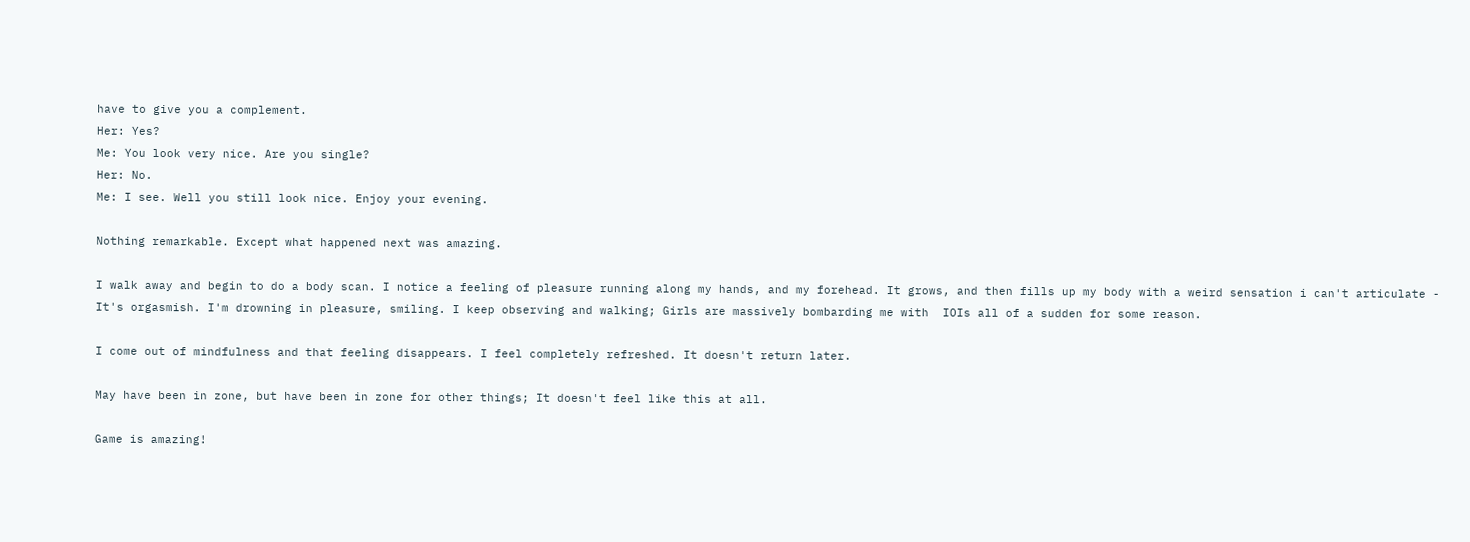have to give you a complement.
Her: Yes?
Me: You look very nice. Are you single?
Her: No.
Me: I see. Well you still look nice. Enjoy your evening.

Nothing remarkable. Except what happened next was amazing.

I walk away and begin to do a body scan. I notice a feeling of pleasure running along my hands, and my forehead. It grows, and then fills up my body with a weird sensation i can't articulate - It's orgasmish. I'm drowning in pleasure, smiling. I keep observing and walking; Girls are massively bombarding me with  IOIs all of a sudden for some reason.

I come out of mindfulness and that feeling disappears. I feel completely refreshed. It doesn't return later.

May have been in zone, but have been in zone for other things; It doesn't feel like this at all.

Game is amazing!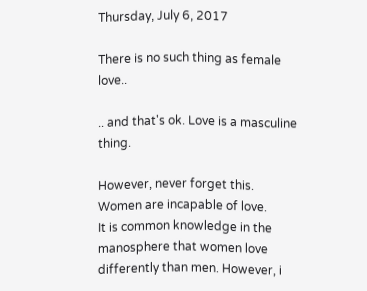Thursday, July 6, 2017

There is no such thing as female love..

.. and that's ok. Love is a masculine thing.

However, never forget this.
Women are incapable of love.
It is common knowledge in the manosphere that women love differently than men. However, i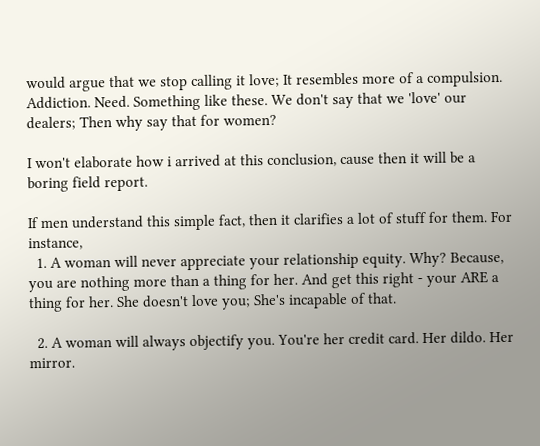would argue that we stop calling it love; It resembles more of a compulsion. Addiction. Need. Something like these. We don't say that we 'love' our dealers; Then why say that for women?

I won't elaborate how i arrived at this conclusion, cause then it will be a boring field report.

If men understand this simple fact, then it clarifies a lot of stuff for them. For instance,
  1. A woman will never appreciate your relationship equity. Why? Because, you are nothing more than a thing for her. And get this right - your ARE a thing for her. She doesn't love you; She's incapable of that.

  2. A woman will always objectify you. You're her credit card. Her dildo. Her mirror.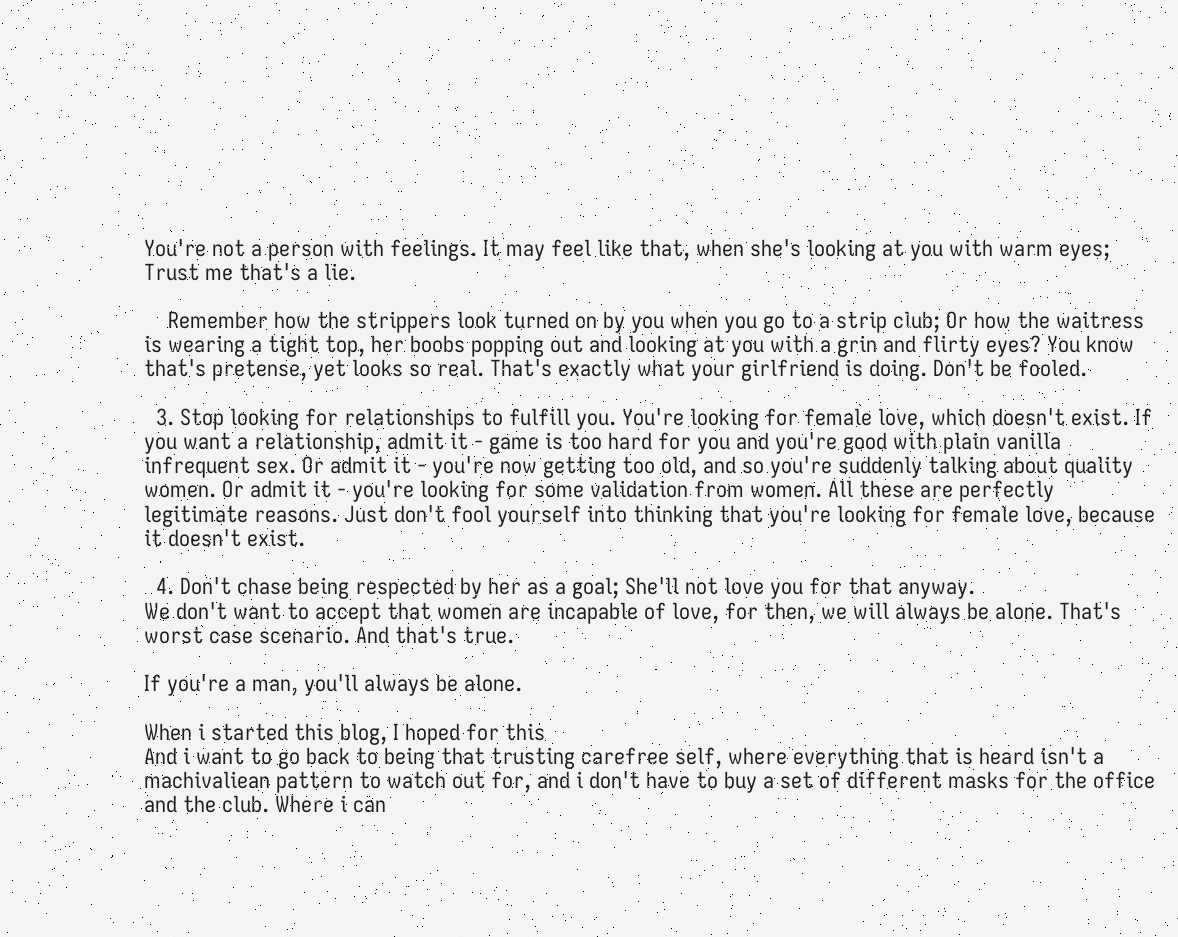You're not a person with feelings. It may feel like that, when she's looking at you with warm eyes; Trust me that's a lie.

    Remember how the strippers look turned on by you when you go to a strip club; Or how the waitress is wearing a tight top, her boobs popping out and looking at you with a grin and flirty eyes? You know that's pretense, yet looks so real. That's exactly what your girlfriend is doing. Don't be fooled.

  3. Stop looking for relationships to fulfill you. You're looking for female love, which doesn't exist. If you want a relationship, admit it - game is too hard for you and you're good with plain vanilla infrequent sex. Or admit it - you're now getting too old, and so you're suddenly talking about quality women. Or admit it - you're looking for some validation from women. All these are perfectly legitimate reasons. Just don't fool yourself into thinking that you're looking for female love, because it doesn't exist.

  4. Don't chase being respected by her as a goal; She'll not love you for that anyway.
We don't want to accept that women are incapable of love, for then, we will always be alone. That's worst case scenario. And that's true.

If you're a man, you'll always be alone.

When i started this blog, I hoped for this
And i want to go back to being that trusting carefree self, where everything that is heard isn't a machivaliean pattern to watch out for, and i don't have to buy a set of different masks for the office and the club. Where i can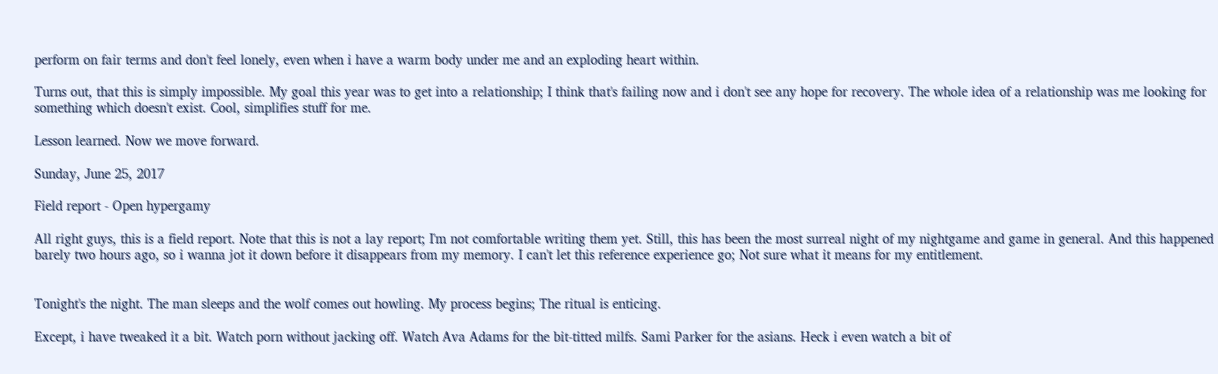perform on fair terms and don't feel lonely, even when i have a warm body under me and an exploding heart within.

Turns out, that this is simply impossible. My goal this year was to get into a relationship; I think that's failing now and i don't see any hope for recovery. The whole idea of a relationship was me looking for something which doesn't exist. Cool, simplifies stuff for me.

Lesson learned. Now we move forward.

Sunday, June 25, 2017

Field report - Open hypergamy

All right guys, this is a field report. Note that this is not a lay report; I'm not comfortable writing them yet. Still, this has been the most surreal night of my nightgame and game in general. And this happened barely two hours ago, so i wanna jot it down before it disappears from my memory. I can't let this reference experience go; Not sure what it means for my entitlement.


Tonight's the night. The man sleeps and the wolf comes out howling. My process begins; The ritual is enticing.

Except, i have tweaked it a bit. Watch porn without jacking off. Watch Ava Adams for the bit-titted milfs. Sami Parker for the asians. Heck i even watch a bit of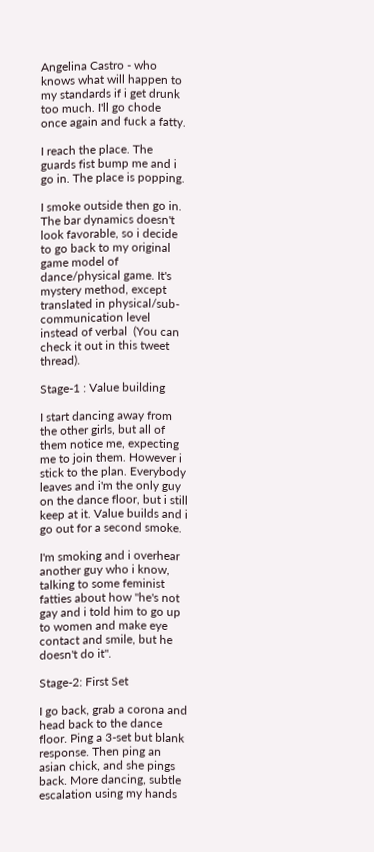Angelina Castro - who knows what will happen to my standards if i get drunk too much. I'll go chode once again and fuck a fatty.

I reach the place. The guards fist bump me and i go in. The place is popping.

I smoke outside then go in. The bar dynamics doesn't look favorable, so i decide to go back to my original game model of dance/physical game. It's mystery method, except translated in physical/sub-communication level instead of verbal  (You can check it out in this tweet thread).

Stage-1 : Value building

I start dancing away from the other girls, but all of them notice me, expecting me to join them. However i stick to the plan. Everybody leaves and i'm the only guy on the dance floor, but i still keep at it. Value builds and i go out for a second smoke.

I'm smoking and i overhear another guy who i know, talking to some feminist fatties about how "he's not gay and i told him to go up to women and make eye contact and smile, but he doesn't do it".

Stage-2: First Set

I go back, grab a corona and head back to the dance floor. Ping a 3-set but blank response. Then ping an asian chick, and she pings back. More dancing, subtle escalation using my hands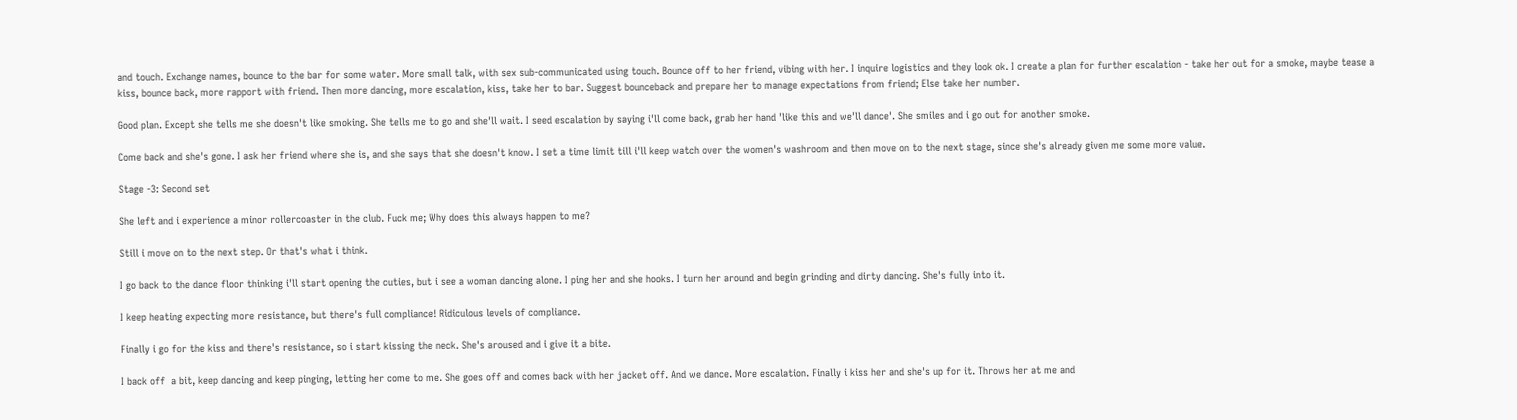and touch. Exchange names, bounce to the bar for some water. More small talk, with sex sub-communicated using touch. Bounce off to her friend, vibing with her. I inquire logistics and they look ok. I create a plan for further escalation - take her out for a smoke, maybe tease a kiss, bounce back, more rapport with friend. Then more dancing, more escalation, kiss, take her to bar. Suggest bounceback and prepare her to manage expectations from friend; Else take her number.

Good plan. Except she tells me she doesn't like smoking. She tells me to go and she'll wait. I seed escalation by saying i'll come back, grab her hand 'like this and we'll dance'. She smiles and i go out for another smoke.

Come back and she's gone. I ask her friend where she is, and she says that she doesn't know. I set a time limit till i'll keep watch over the women's washroom and then move on to the next stage, since she's already given me some more value.

Stage -3: Second set

She left and i experience a minor rollercoaster in the club. Fuck me; Why does this always happen to me?

Still i move on to the next step. Or that's what i think.

I go back to the dance floor thinking i'll start opening the cuties, but i see a woman dancing alone. I ping her and she hooks. I turn her around and begin grinding and dirty dancing. She's fully into it.

I keep heating expecting more resistance, but there's full compliance! Ridiculous levels of compliance.

Finally i go for the kiss and there's resistance, so i start kissing the neck. She's aroused and i give it a bite.

I back off  a bit, keep dancing and keep pinging, letting her come to me. She goes off and comes back with her jacket off. And we dance. More escalation. Finally i kiss her and she's up for it. Throws her at me and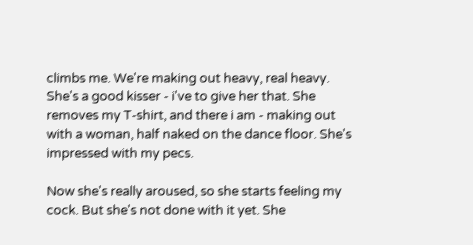climbs me. We're making out heavy, real heavy. She's a good kisser - i've to give her that. She removes my T-shirt, and there i am - making out with a woman, half naked on the dance floor. She's impressed with my pecs.

Now she's really aroused, so she starts feeling my cock. But she's not done with it yet. She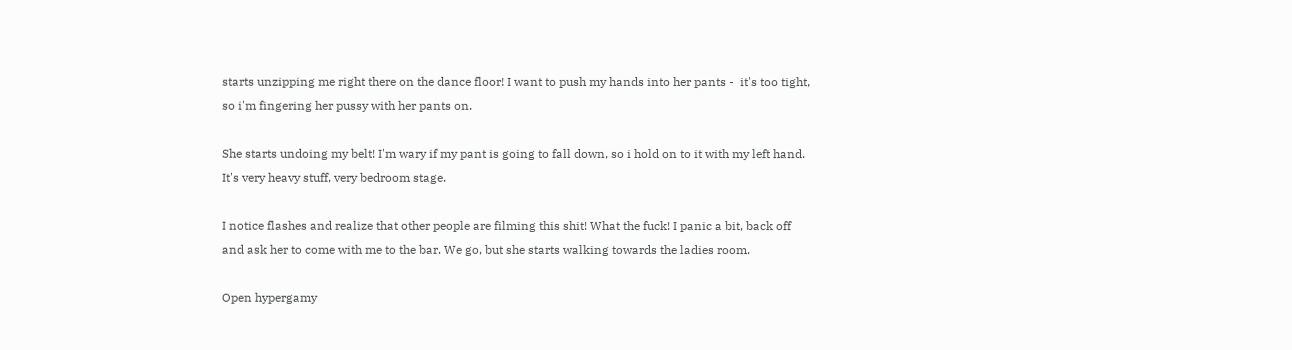starts unzipping me right there on the dance floor! I want to push my hands into her pants -  it's too tight, so i'm fingering her pussy with her pants on.

She starts undoing my belt! I'm wary if my pant is going to fall down, so i hold on to it with my left hand. It's very heavy stuff, very bedroom stage.

I notice flashes and realize that other people are filming this shit! What the fuck! I panic a bit, back off and ask her to come with me to the bar. We go, but she starts walking towards the ladies room.

Open hypergamy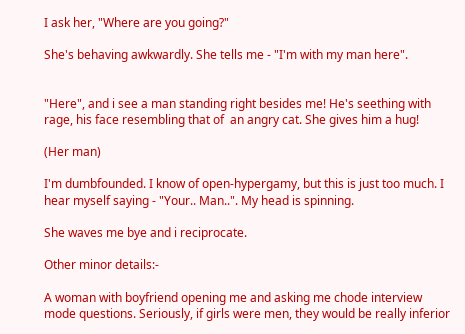I ask her, "Where are you going?"

She's behaving awkwardly. She tells me - "I'm with my man here".


"Here", and i see a man standing right besides me! He's seething with rage, his face resembling that of  an angry cat. She gives him a hug!

(Her man)

I'm dumbfounded. I know of open-hypergamy, but this is just too much. I hear myself saying - "Your.. Man..". My head is spinning.

She waves me bye and i reciprocate.

Other minor details:-

A woman with boyfriend opening me and asking me chode interview mode questions. Seriously, if girls were men, they would be really inferior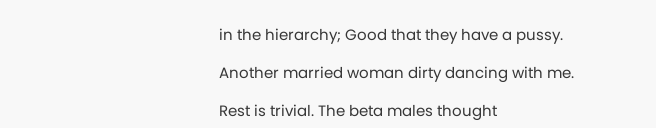in the hierarchy; Good that they have a pussy.

Another married woman dirty dancing with me.

Rest is trivial. The beta males thought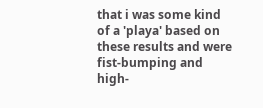that i was some kind of a 'playa' based on these results and were fist-bumping and high-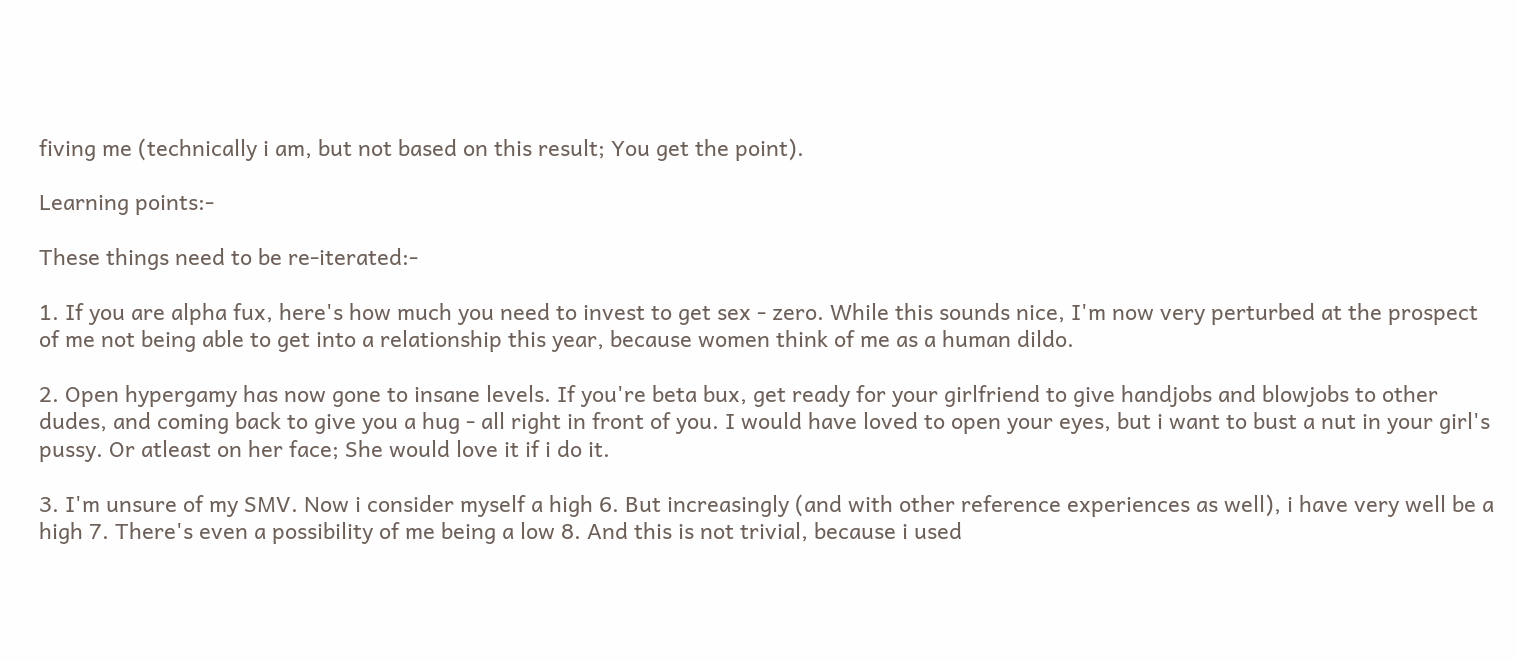fiving me (technically i am, but not based on this result; You get the point).

Learning points:-

These things need to be re-iterated:-

1. If you are alpha fux, here's how much you need to invest to get sex - zero. While this sounds nice, I'm now very perturbed at the prospect of me not being able to get into a relationship this year, because women think of me as a human dildo.

2. Open hypergamy has now gone to insane levels. If you're beta bux, get ready for your girlfriend to give handjobs and blowjobs to other dudes, and coming back to give you a hug - all right in front of you. I would have loved to open your eyes, but i want to bust a nut in your girl's pussy. Or atleast on her face; She would love it if i do it.

3. I'm unsure of my SMV. Now i consider myself a high 6. But increasingly (and with other reference experiences as well), i have very well be a high 7. There's even a possibility of me being a low 8. And this is not trivial, because i used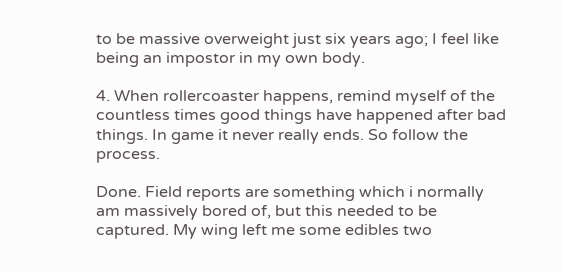to be massive overweight just six years ago; I feel like being an impostor in my own body.

4. When rollercoaster happens, remind myself of the countless times good things have happened after bad things. In game it never really ends. So follow the process.

Done. Field reports are something which i normally am massively bored of, but this needed to be captured. My wing left me some edibles two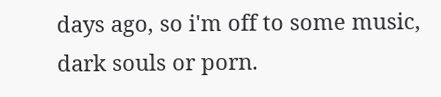days ago, so i'm off to some music, dark souls or porn.